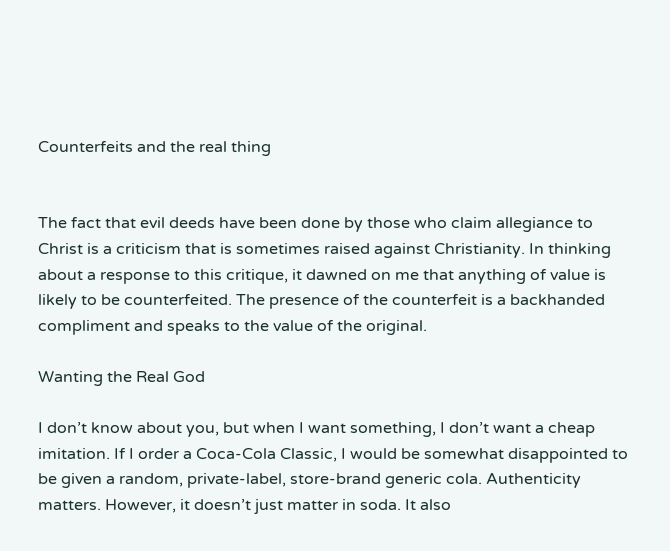Counterfeits and the real thing


The fact that evil deeds have been done by those who claim allegiance to Christ is a criticism that is sometimes raised against Christianity. In thinking about a response to this critique, it dawned on me that anything of value is likely to be counterfeited. The presence of the counterfeit is a backhanded compliment and speaks to the value of the original.

Wanting the Real God

I don’t know about you, but when I want something, I don’t want a cheap imitation. If I order a Coca-Cola Classic, I would be somewhat disappointed to be given a random, private-label, store-brand generic cola. Authenticity matters. However, it doesn’t just matter in soda. It also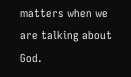matters when we are talking about God.